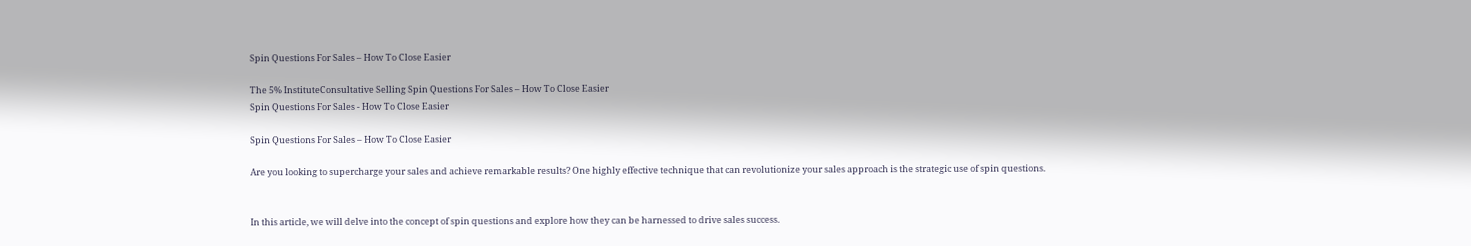Spin Questions For Sales – How To Close Easier

The 5% InstituteConsultative Selling Spin Questions For Sales – How To Close Easier
Spin Questions For Sales - How To Close Easier

Spin Questions For Sales – How To Close Easier

Are you looking to supercharge your sales and achieve remarkable results? One highly effective technique that can revolutionize your sales approach is the strategic use of spin questions.


In this article, we will delve into the concept of spin questions and explore how they can be harnessed to drive sales success.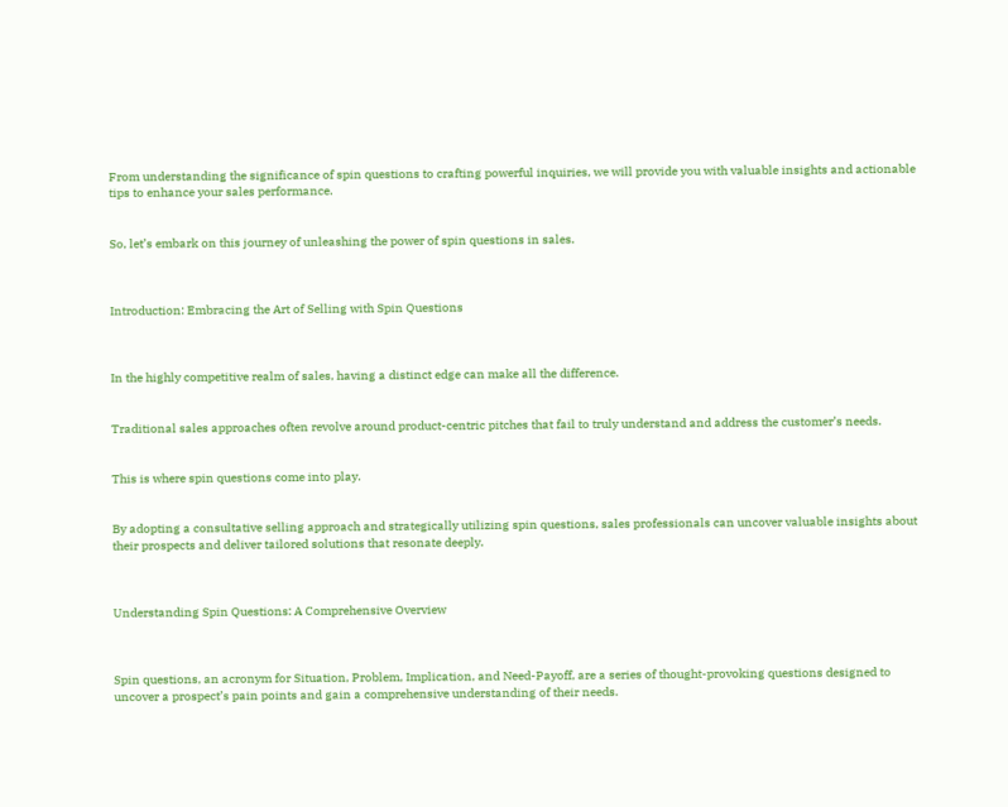From understanding the significance of spin questions to crafting powerful inquiries, we will provide you with valuable insights and actionable tips to enhance your sales performance.


So, let’s embark on this journey of unleashing the power of spin questions in sales.



Introduction: Embracing the Art of Selling with Spin Questions



In the highly competitive realm of sales, having a distinct edge can make all the difference.


Traditional sales approaches often revolve around product-centric pitches that fail to truly understand and address the customer’s needs.


This is where spin questions come into play.


By adopting a consultative selling approach and strategically utilizing spin questions, sales professionals can uncover valuable insights about their prospects and deliver tailored solutions that resonate deeply.



Understanding Spin Questions: A Comprehensive Overview



Spin questions, an acronym for Situation, Problem, Implication, and Need-Payoff, are a series of thought-provoking questions designed to uncover a prospect’s pain points and gain a comprehensive understanding of their needs.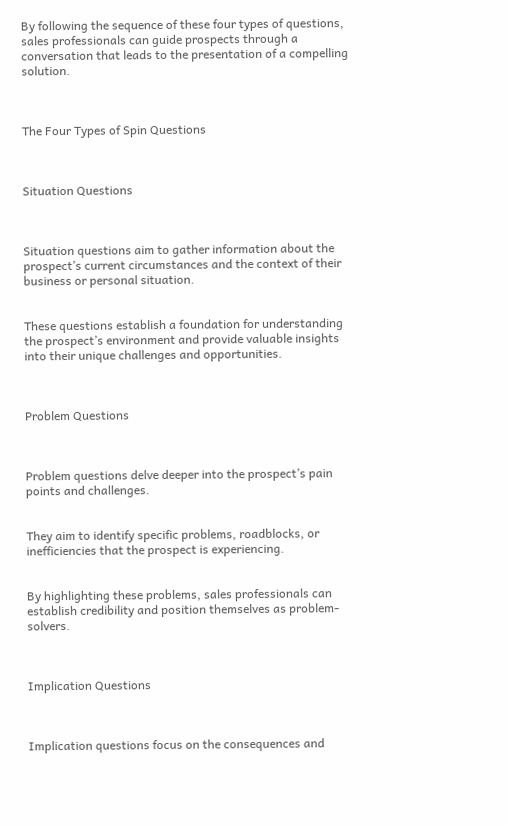By following the sequence of these four types of questions, sales professionals can guide prospects through a conversation that leads to the presentation of a compelling solution.



The Four Types of Spin Questions



Situation Questions



Situation questions aim to gather information about the prospect’s current circumstances and the context of their business or personal situation.


These questions establish a foundation for understanding the prospect’s environment and provide valuable insights into their unique challenges and opportunities.



Problem Questions



Problem questions delve deeper into the prospect’s pain points and challenges.


They aim to identify specific problems, roadblocks, or inefficiencies that the prospect is experiencing.


By highlighting these problems, sales professionals can establish credibility and position themselves as problem-solvers.



Implication Questions



Implication questions focus on the consequences and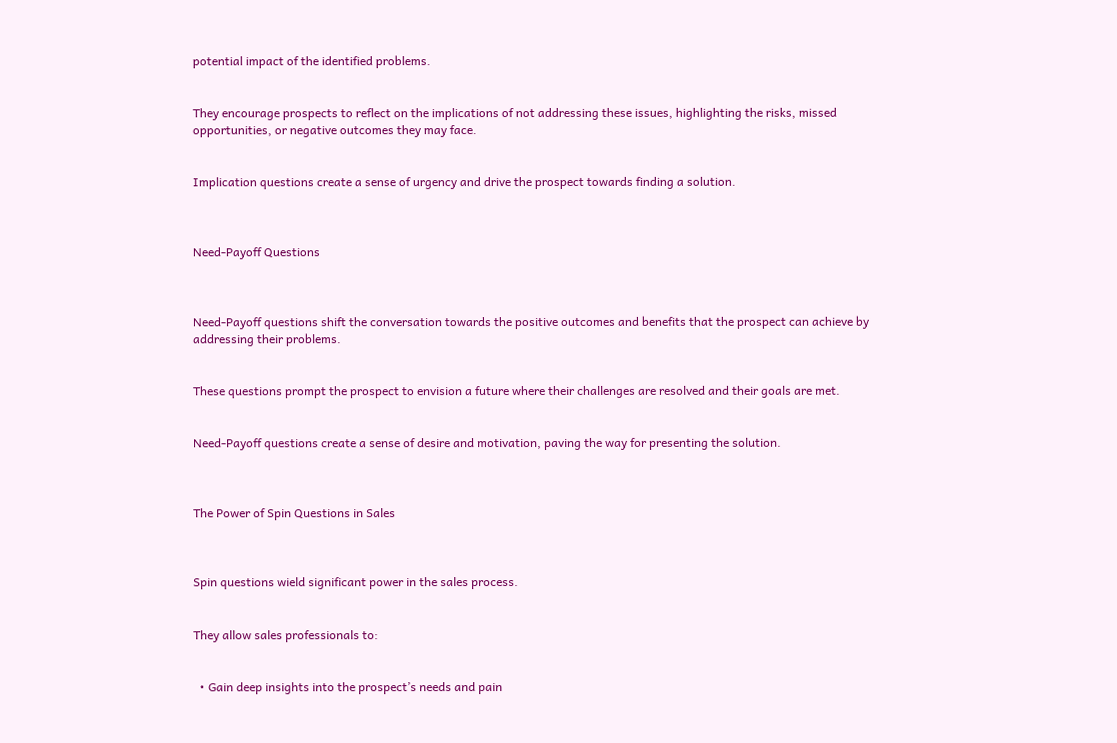potential impact of the identified problems.


They encourage prospects to reflect on the implications of not addressing these issues, highlighting the risks, missed opportunities, or negative outcomes they may face.


Implication questions create a sense of urgency and drive the prospect towards finding a solution.



Need-Payoff Questions



Need-Payoff questions shift the conversation towards the positive outcomes and benefits that the prospect can achieve by addressing their problems.


These questions prompt the prospect to envision a future where their challenges are resolved and their goals are met.


Need-Payoff questions create a sense of desire and motivation, paving the way for presenting the solution.



The Power of Spin Questions in Sales



Spin questions wield significant power in the sales process.


They allow sales professionals to:


  • Gain deep insights into the prospect’s needs and pain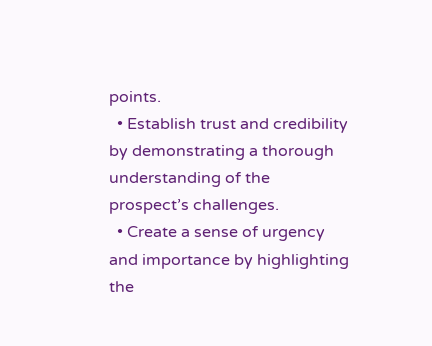points.
  • Establish trust and credibility by demonstrating a thorough understanding of the prospect’s challenges.
  • Create a sense of urgency and importance by highlighting the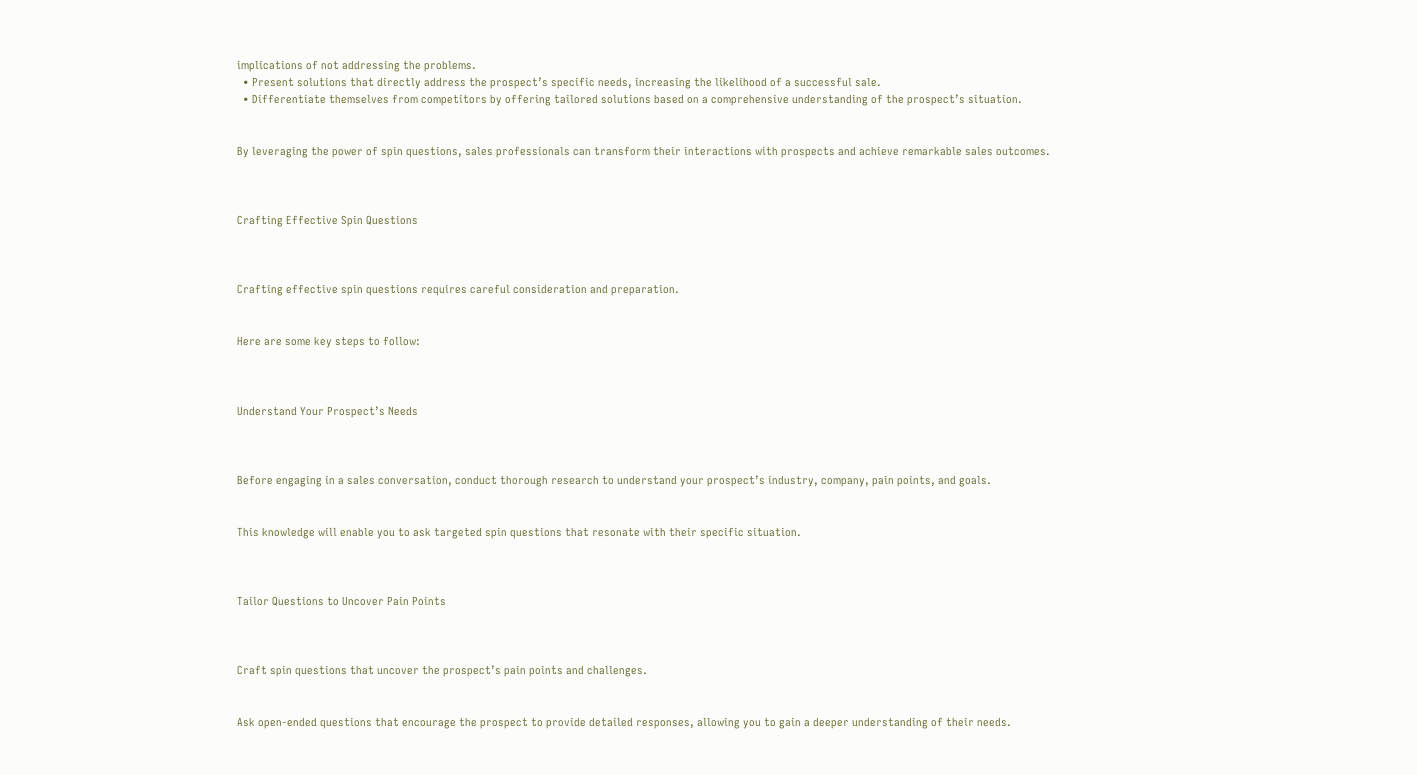implications of not addressing the problems.
  • Present solutions that directly address the prospect’s specific needs, increasing the likelihood of a successful sale.
  • Differentiate themselves from competitors by offering tailored solutions based on a comprehensive understanding of the prospect’s situation.


By leveraging the power of spin questions, sales professionals can transform their interactions with prospects and achieve remarkable sales outcomes.



Crafting Effective Spin Questions



Crafting effective spin questions requires careful consideration and preparation.


Here are some key steps to follow:



Understand Your Prospect’s Needs



Before engaging in a sales conversation, conduct thorough research to understand your prospect’s industry, company, pain points, and goals.


This knowledge will enable you to ask targeted spin questions that resonate with their specific situation.



Tailor Questions to Uncover Pain Points



Craft spin questions that uncover the prospect’s pain points and challenges.


Ask open-ended questions that encourage the prospect to provide detailed responses, allowing you to gain a deeper understanding of their needs.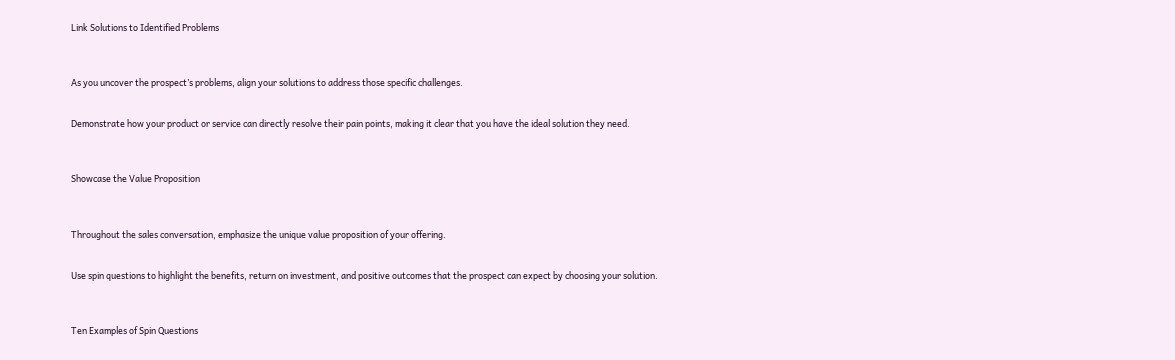Link Solutions to Identified Problems



As you uncover the prospect’s problems, align your solutions to address those specific challenges.


Demonstrate how your product or service can directly resolve their pain points, making it clear that you have the ideal solution they need.



Showcase the Value Proposition



Throughout the sales conversation, emphasize the unique value proposition of your offering.


Use spin questions to highlight the benefits, return on investment, and positive outcomes that the prospect can expect by choosing your solution.



Ten Examples of Spin Questions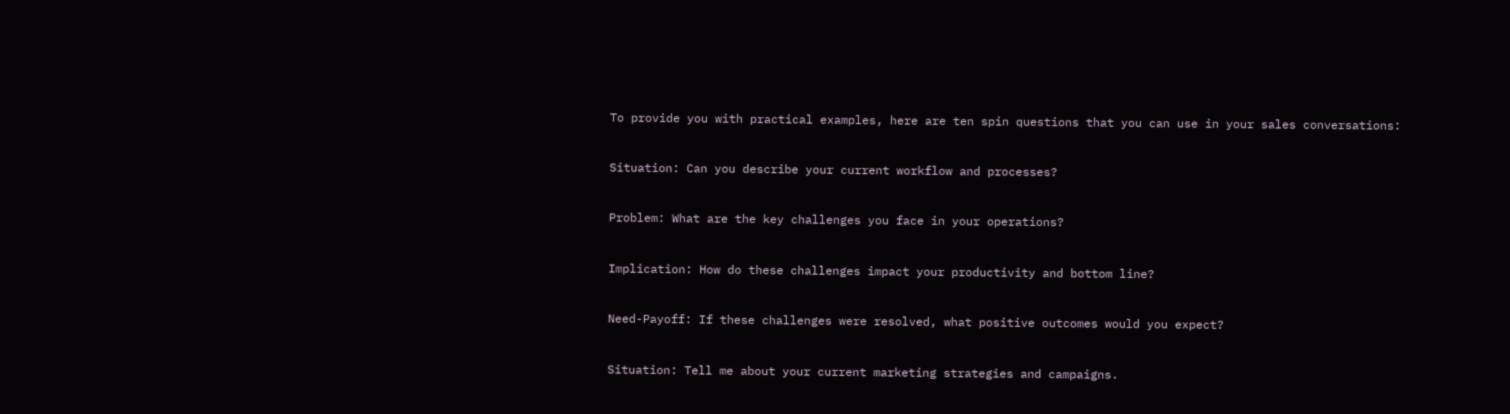To provide you with practical examples, here are ten spin questions that you can use in your sales conversations:


Situation: Can you describe your current workflow and processes?


Problem: What are the key challenges you face in your operations?


Implication: How do these challenges impact your productivity and bottom line?


Need-Payoff: If these challenges were resolved, what positive outcomes would you expect?


Situation: Tell me about your current marketing strategies and campaigns.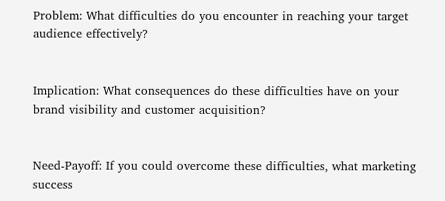Problem: What difficulties do you encounter in reaching your target audience effectively?


Implication: What consequences do these difficulties have on your brand visibility and customer acquisition?


Need-Payoff: If you could overcome these difficulties, what marketing success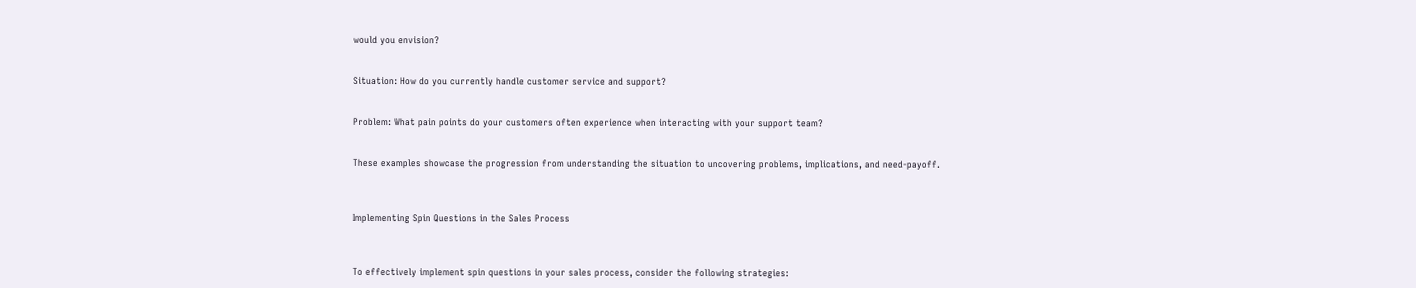would you envision?


Situation: How do you currently handle customer service and support?


Problem: What pain points do your customers often experience when interacting with your support team?


These examples showcase the progression from understanding the situation to uncovering problems, implications, and need-payoff.



Implementing Spin Questions in the Sales Process



To effectively implement spin questions in your sales process, consider the following strategies: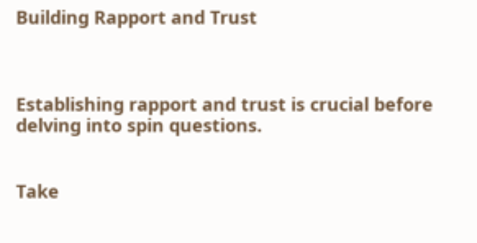Building Rapport and Trust



Establishing rapport and trust is crucial before delving into spin questions.


Take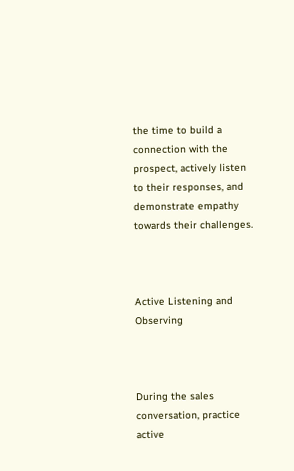the time to build a connection with the prospect, actively listen to their responses, and demonstrate empathy towards their challenges.



Active Listening and Observing



During the sales conversation, practice active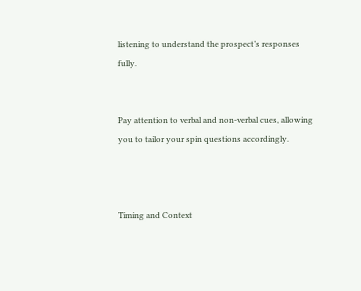listening to understand the prospect’s responses fully.


Pay attention to verbal and non-verbal cues, allowing you to tailor your spin questions accordingly.



Timing and Context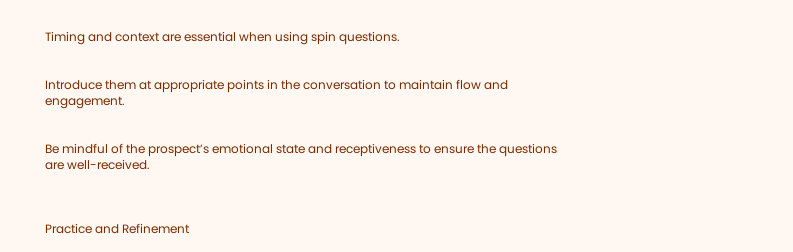Timing and context are essential when using spin questions.


Introduce them at appropriate points in the conversation to maintain flow and engagement.


Be mindful of the prospect’s emotional state and receptiveness to ensure the questions are well-received.



Practice and Refinement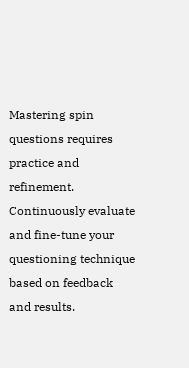Mastering spin questions requires practice and refinement. Continuously evaluate and fine-tune your questioning technique based on feedback and results.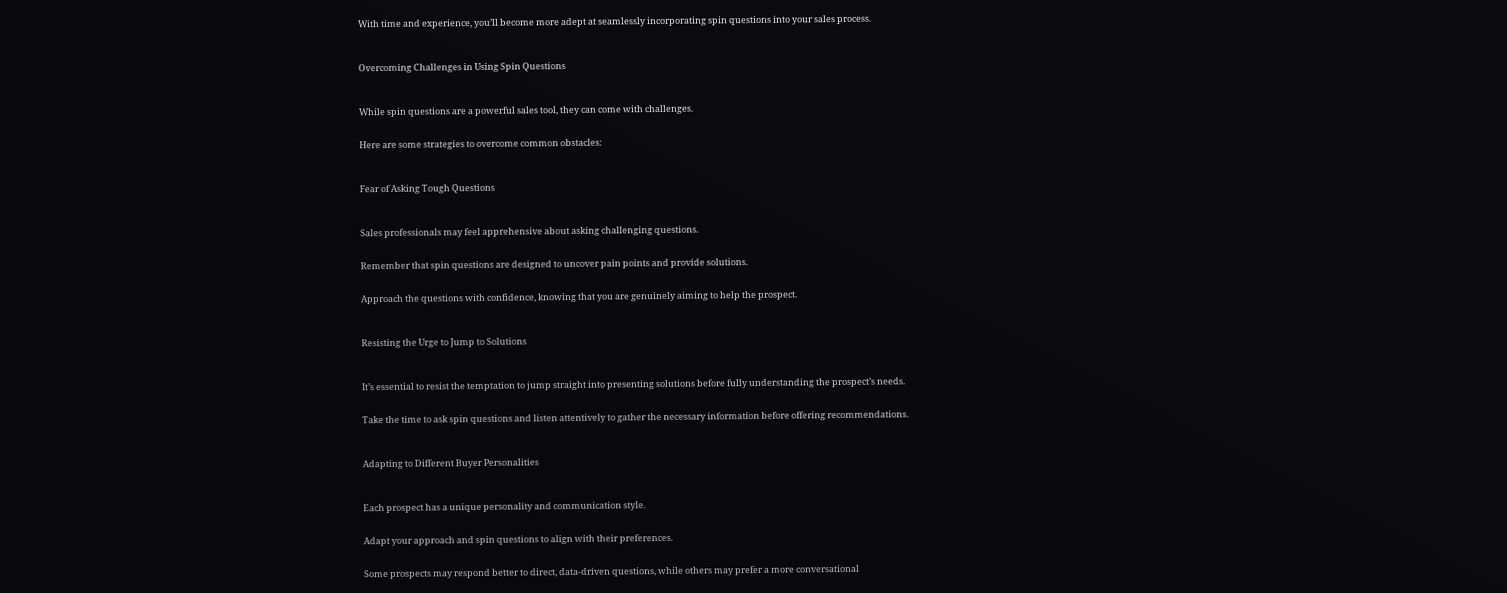With time and experience, you’ll become more adept at seamlessly incorporating spin questions into your sales process.



Overcoming Challenges in Using Spin Questions



While spin questions are a powerful sales tool, they can come with challenges.


Here are some strategies to overcome common obstacles:



Fear of Asking Tough Questions



Sales professionals may feel apprehensive about asking challenging questions.


Remember that spin questions are designed to uncover pain points and provide solutions.


Approach the questions with confidence, knowing that you are genuinely aiming to help the prospect.



Resisting the Urge to Jump to Solutions



It’s essential to resist the temptation to jump straight into presenting solutions before fully understanding the prospect’s needs.


Take the time to ask spin questions and listen attentively to gather the necessary information before offering recommendations.



Adapting to Different Buyer Personalities



Each prospect has a unique personality and communication style.


Adapt your approach and spin questions to align with their preferences.


Some prospects may respond better to direct, data-driven questions, while others may prefer a more conversational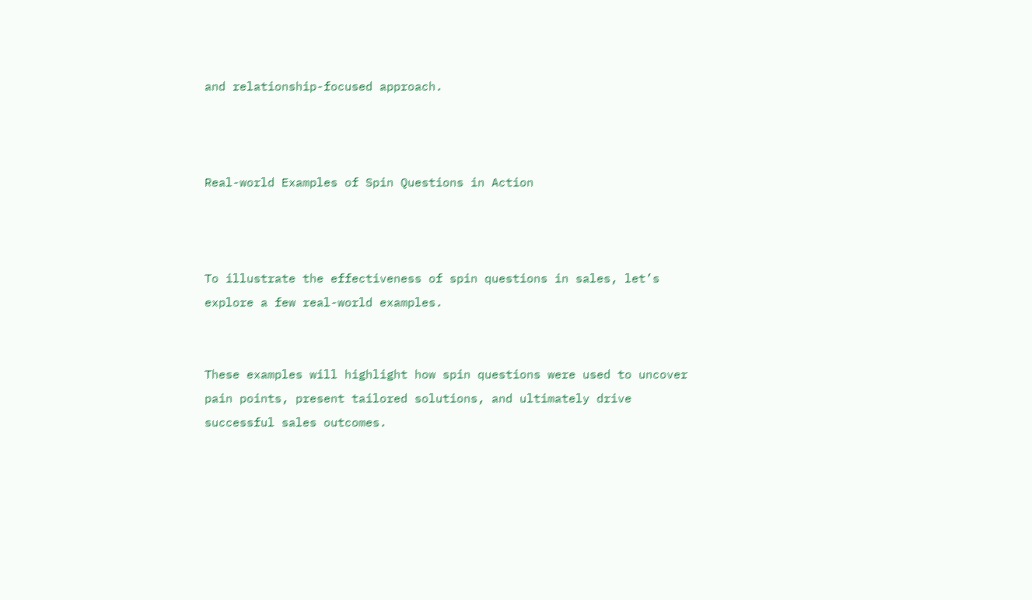and relationship-focused approach.



Real-world Examples of Spin Questions in Action



To illustrate the effectiveness of spin questions in sales, let’s explore a few real-world examples.


These examples will highlight how spin questions were used to uncover pain points, present tailored solutions, and ultimately drive successful sales outcomes.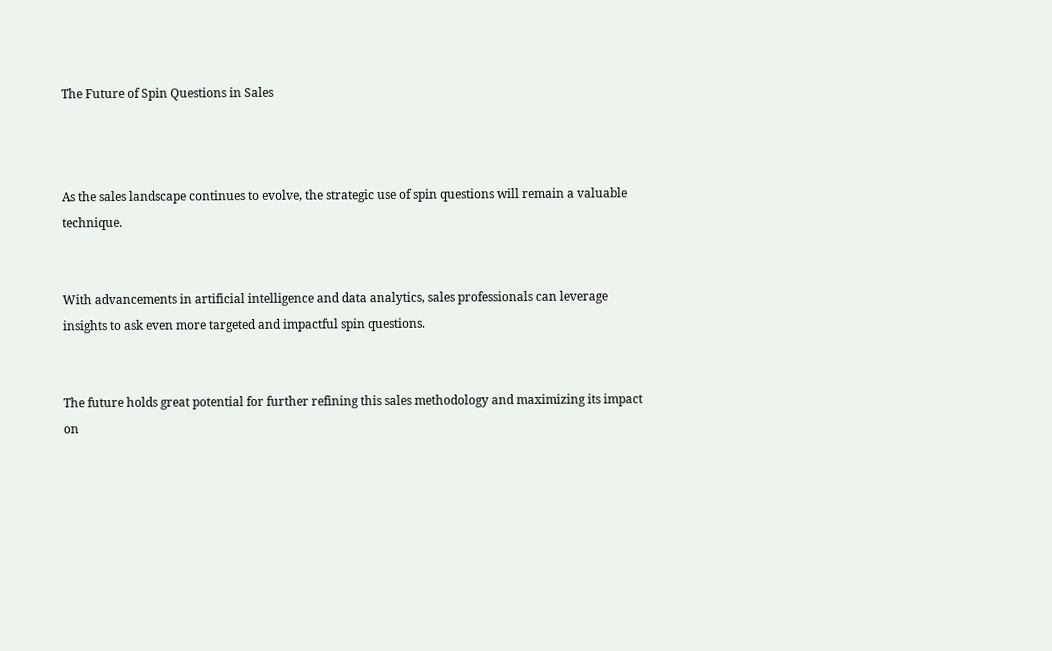The Future of Spin Questions in Sales



As the sales landscape continues to evolve, the strategic use of spin questions will remain a valuable technique.


With advancements in artificial intelligence and data analytics, sales professionals can leverage insights to ask even more targeted and impactful spin questions.


The future holds great potential for further refining this sales methodology and maximizing its impact on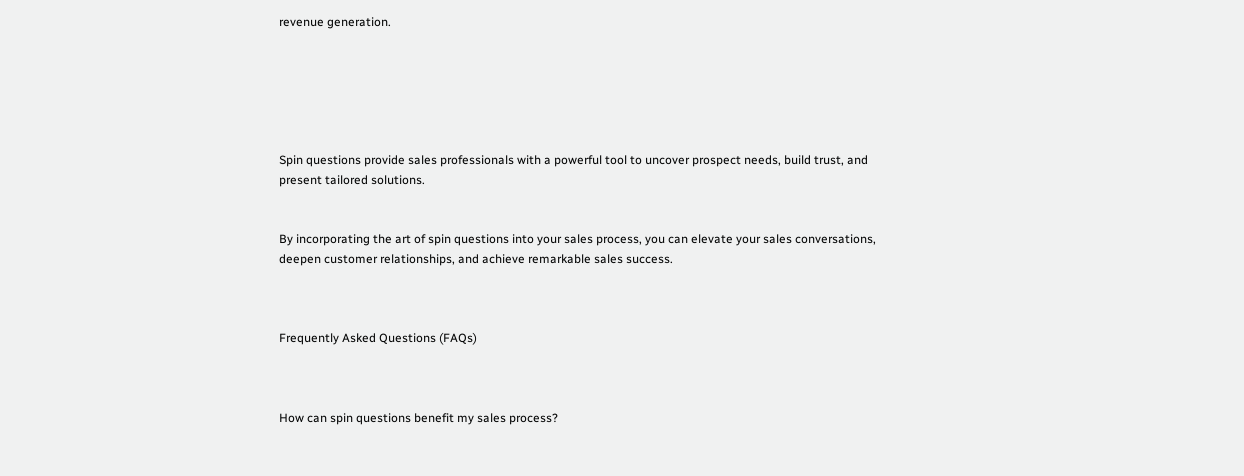revenue generation.






Spin questions provide sales professionals with a powerful tool to uncover prospect needs, build trust, and present tailored solutions.


By incorporating the art of spin questions into your sales process, you can elevate your sales conversations, deepen customer relationships, and achieve remarkable sales success.



Frequently Asked Questions (FAQs)



How can spin questions benefit my sales process?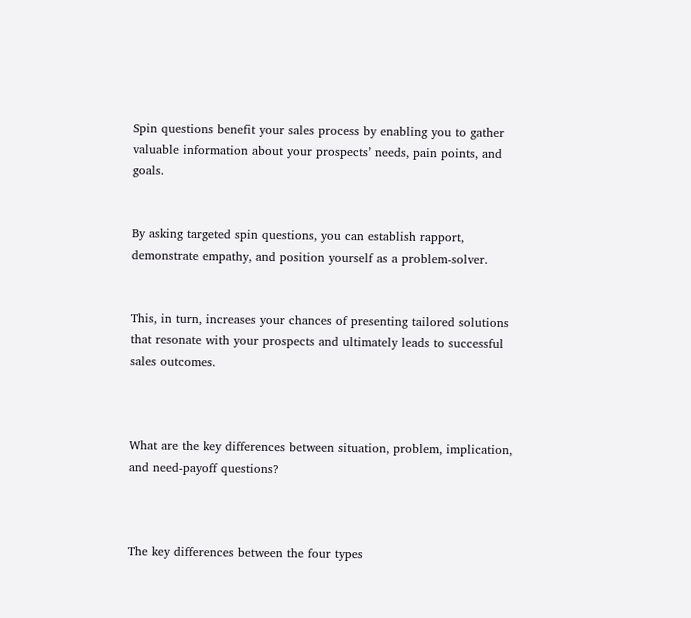Spin questions benefit your sales process by enabling you to gather valuable information about your prospects’ needs, pain points, and goals.


By asking targeted spin questions, you can establish rapport, demonstrate empathy, and position yourself as a problem-solver.


This, in turn, increases your chances of presenting tailored solutions that resonate with your prospects and ultimately leads to successful sales outcomes.



What are the key differences between situation, problem, implication, and need-payoff questions?



The key differences between the four types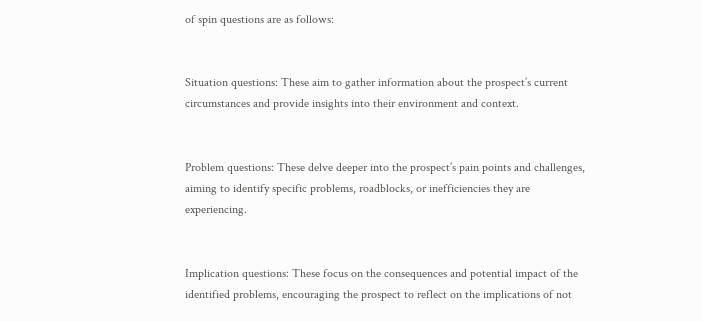of spin questions are as follows:


Situation questions: These aim to gather information about the prospect’s current circumstances and provide insights into their environment and context.


Problem questions: These delve deeper into the prospect’s pain points and challenges, aiming to identify specific problems, roadblocks, or inefficiencies they are experiencing.


Implication questions: These focus on the consequences and potential impact of the identified problems, encouraging the prospect to reflect on the implications of not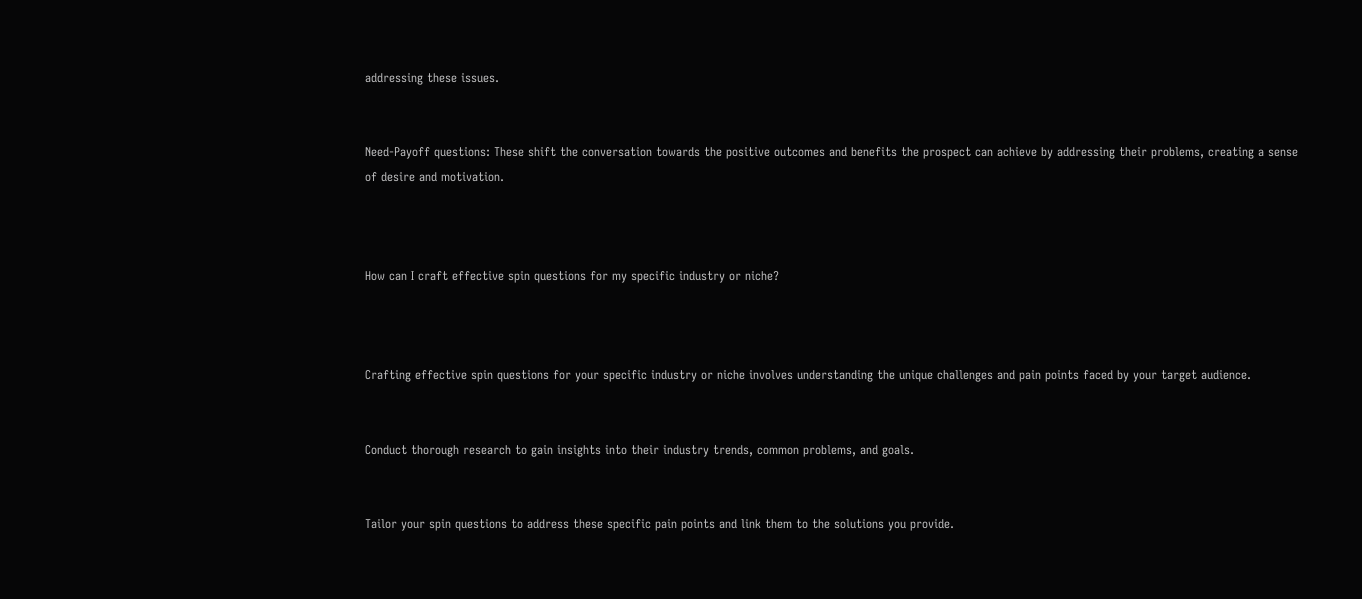addressing these issues.


Need-Payoff questions: These shift the conversation towards the positive outcomes and benefits the prospect can achieve by addressing their problems, creating a sense of desire and motivation.



How can I craft effective spin questions for my specific industry or niche?



Crafting effective spin questions for your specific industry or niche involves understanding the unique challenges and pain points faced by your target audience.


Conduct thorough research to gain insights into their industry trends, common problems, and goals.


Tailor your spin questions to address these specific pain points and link them to the solutions you provide.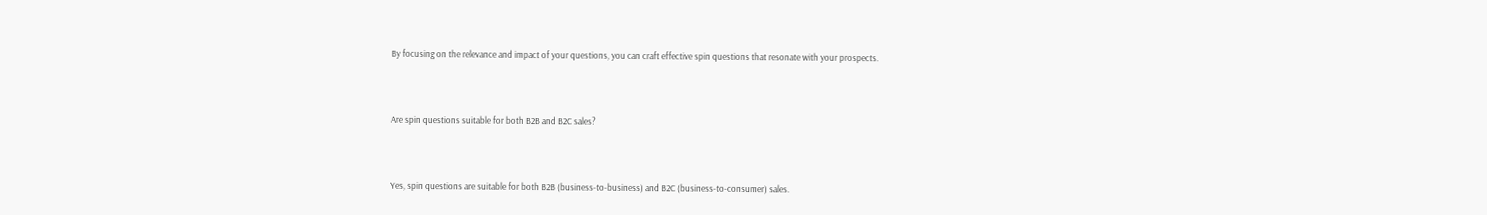By focusing on the relevance and impact of your questions, you can craft effective spin questions that resonate with your prospects.



Are spin questions suitable for both B2B and B2C sales?



Yes, spin questions are suitable for both B2B (business-to-business) and B2C (business-to-consumer) sales.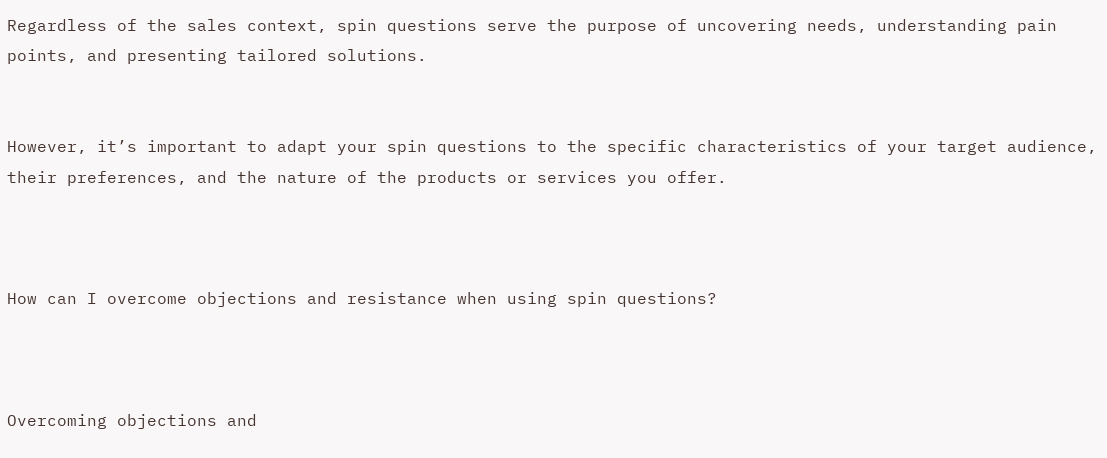Regardless of the sales context, spin questions serve the purpose of uncovering needs, understanding pain points, and presenting tailored solutions.


However, it’s important to adapt your spin questions to the specific characteristics of your target audience, their preferences, and the nature of the products or services you offer.



How can I overcome objections and resistance when using spin questions?



Overcoming objections and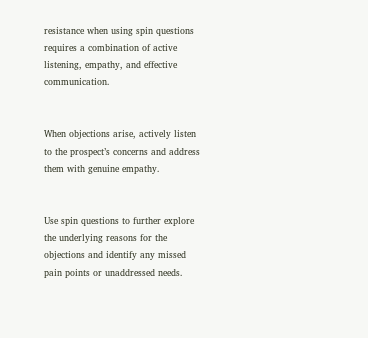resistance when using spin questions requires a combination of active listening, empathy, and effective communication.


When objections arise, actively listen to the prospect’s concerns and address them with genuine empathy.


Use spin questions to further explore the underlying reasons for the objections and identify any missed pain points or unaddressed needs.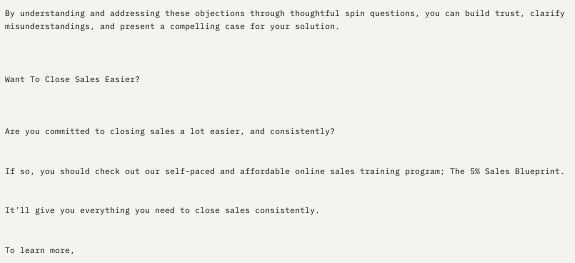By understanding and addressing these objections through thoughtful spin questions, you can build trust, clarify misunderstandings, and present a compelling case for your solution.



Want To Close Sales Easier?



Are you committed to closing sales a lot easier, and consistently?


If so, you should check out our self-paced and affordable online sales training program; The 5% Sales Blueprint.


It’ll give you everything you need to close sales consistently.


To learn more,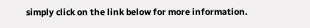simply click on the link below for more information.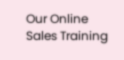Our Online Sales Training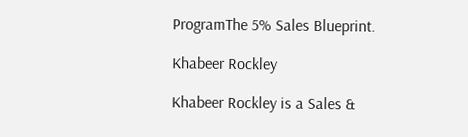ProgramThe 5% Sales Blueprint.

Khabeer Rockley

Khabeer Rockley is a Sales &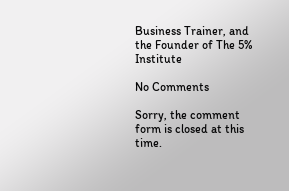Business Trainer, and the Founder of The 5% Institute

No Comments

Sorry, the comment form is closed at this time.